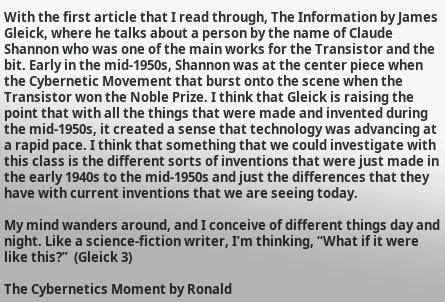With the first article that I read through, The Information by James Gleick, where he talks about a person by the name of Claude Shannon who was one of the main works for the Transistor and the bit. Early in the mid-1950s, Shannon was at the center piece when the Cybernetic Movement that burst onto the scene when the Transistor won the Noble Prize. I think that Gleick is raising the point that with all the things that were made and invented during the mid-1950s, it created a sense that technology was advancing at a rapid pace. I think that something that we could investigate with this class is the different sorts of inventions that were just made in the early 1940s to the mid-1950s and just the differences that they have with current inventions that we are seeing today.

My mind wanders around, and I conceive of different things day and night. Like a science-fiction writer, I’m thinking, “What if it were like this?”  (Gleick 3)

The Cybernetics Moment by Ronald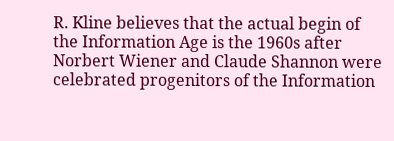R. Kline believes that the actual begin of the Information Age is the 1960s after Norbert Wiener and Claude Shannon were celebrated progenitors of the Information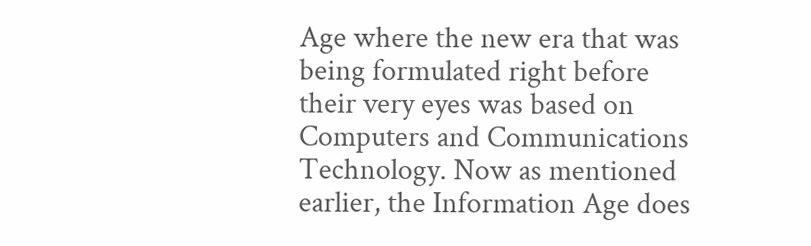Age where the new era that was being formulated right before their very eyes was based on Computers and Communications Technology. Now as mentioned earlier, the Information Age does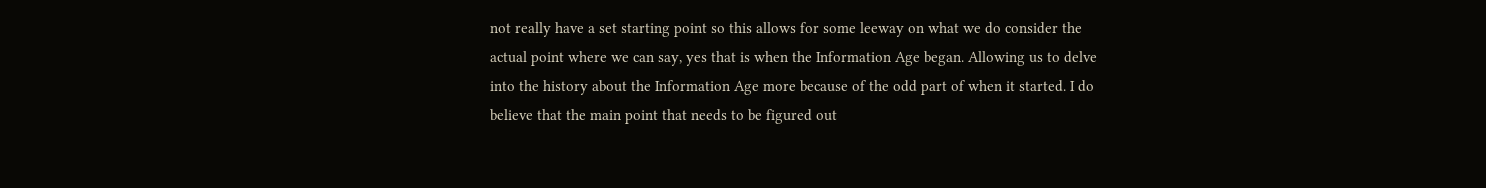not really have a set starting point so this allows for some leeway on what we do consider the actual point where we can say, yes that is when the Information Age began. Allowing us to delve into the history about the Information Age more because of the odd part of when it started. I do believe that the main point that needs to be figured out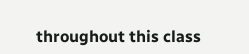throughout this class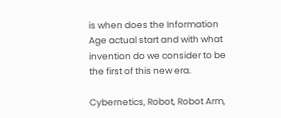is when does the Information Age actual start and with what invention do we consider to be the first of this new era.

Cybernetics, Robot, Robot Arm,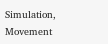Simulation, Movement